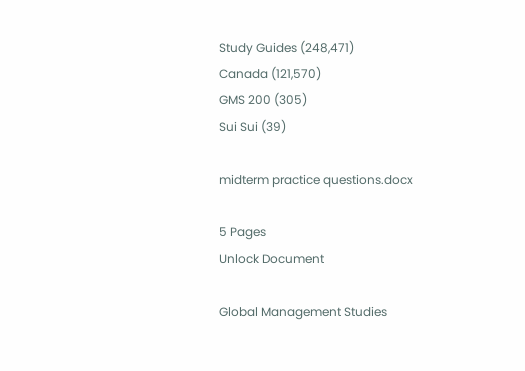Study Guides (248,471)
Canada (121,570)
GMS 200 (305)
Sui Sui (39)

midterm practice questions.docx

5 Pages
Unlock Document

Global Management Studies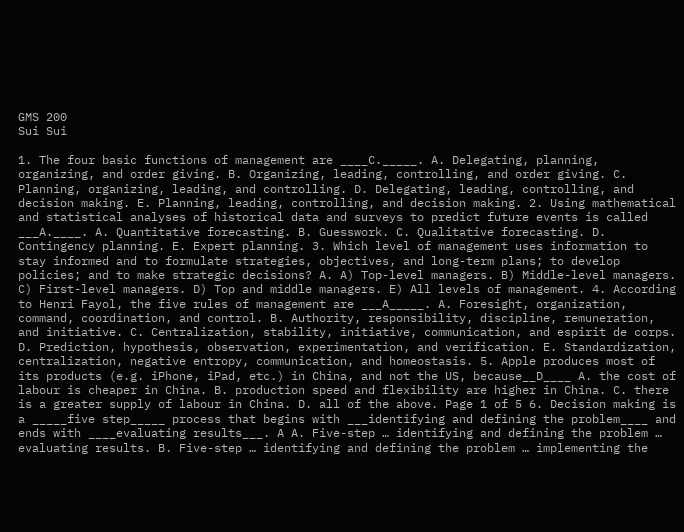GMS 200
Sui Sui

1. The four basic functions of management are ____C._____. A. Delegating, planning, organizing, and order giving. B. Organizing, leading, controlling, and order giving. C. Planning, organizing, leading, and controlling. D. Delegating, leading, controlling, and decision making. E. Planning, leading, controlling, and decision making. 2. Using mathematical and statistical analyses of historical data and surveys to predict future events is called ___A.____. A. Quantitative forecasting. B. Guesswork. C. Qualitative forecasting. D. Contingency planning. E. Expert planning. 3. Which level of management uses information to stay informed and to formulate strategies, objectives, and long-term plans; to develop policies; and to make strategic decisions? A. A) Top-level managers. B) Middle-level managers. C) First-level managers. D) Top and middle managers. E) All levels of management. 4. According to Henri Fayol, the five rules of management are ___A_____. A. Foresight, organization, command, coordination, and control. B. Authority, responsibility, discipline, remuneration, and initiative. C. Centralization, stability, initiative, communication, and espirit de corps. D. Prediction, hypothesis, observation, experimentation, and verification. E. Standardization, centralization, negative entropy, communication, and homeostasis. 5. Apple produces most of its products (e.g. iPhone, iPad, etc.) in China, and not the US, because__D____ A. the cost of labour is cheaper in China. B. production speed and flexibility are higher in China. C. there is a greater supply of labour in China. D. all of the above. Page 1 of 5 6. Decision making is a _____five step_____ process that begins with ___identifying and defining the problem____ and ends with ____evaluating results___. A A. Five-step … identifying and defining the problem … evaluating results. B. Five-step … identifying and defining the problem … implementing the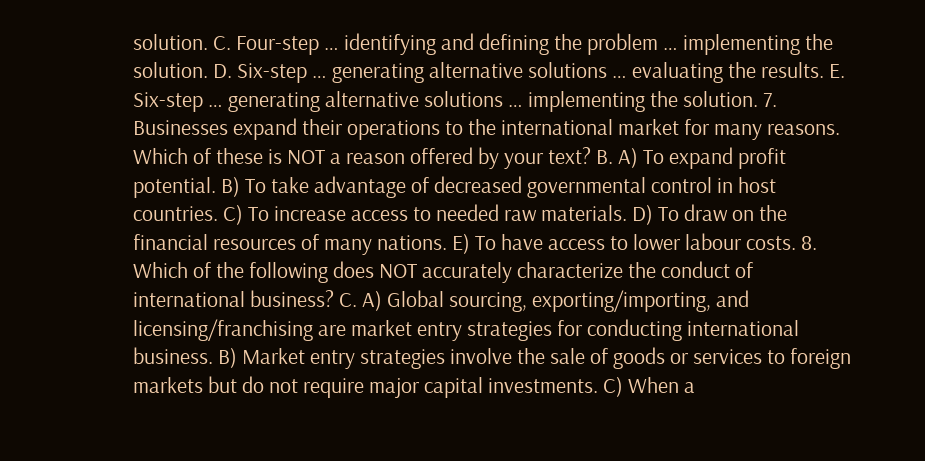solution. C. Four-step … identifying and defining the problem … implementing the solution. D. Six-step … generating alternative solutions … evaluating the results. E. Six-step … generating alternative solutions … implementing the solution. 7. Businesses expand their operations to the international market for many reasons. Which of these is NOT a reason offered by your text? B. A) To expand profit potential. B) To take advantage of decreased governmental control in host countries. C) To increase access to needed raw materials. D) To draw on the financial resources of many nations. E) To have access to lower labour costs. 8. Which of the following does NOT accurately characterize the conduct of international business? C. A) Global sourcing, exporting/importing, and licensing/franchising are market entry strategies for conducting international business. B) Market entry strategies involve the sale of goods or services to foreign markets but do not require major capital investments. C) When a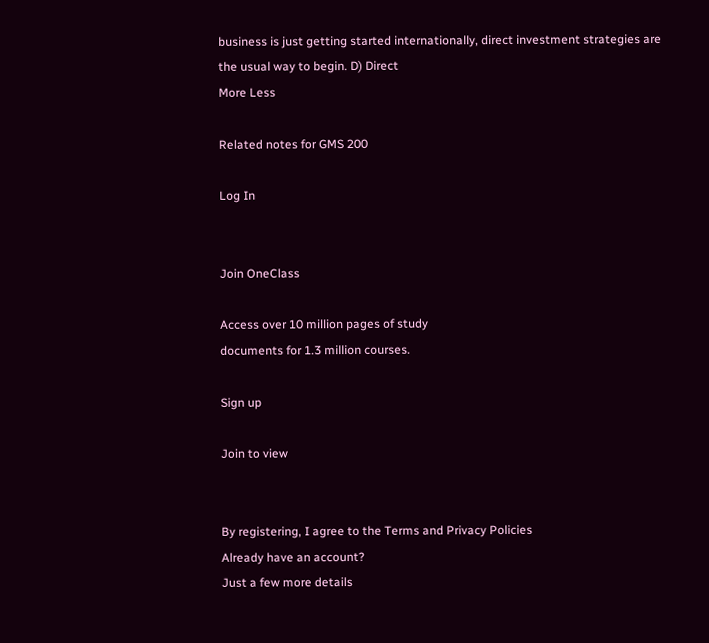business is just getting started internationally, direct investment strategies are the usual way to begin. D) Direct
More Less

Related notes for GMS 200

Log In


Join OneClass

Access over 10 million pages of study
documents for 1.3 million courses.

Sign up

Join to view


By registering, I agree to the Terms and Privacy Policies
Already have an account?
Just a few more details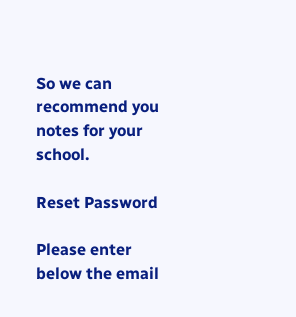So we can recommend you notes for your school.

Reset Password

Please enter below the email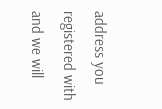address you registered with and we will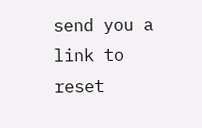send you a link to reset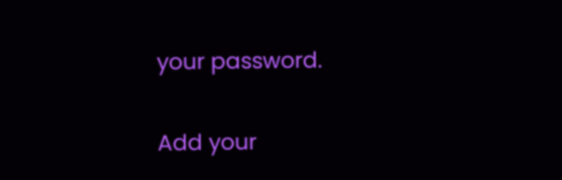your password.

Add your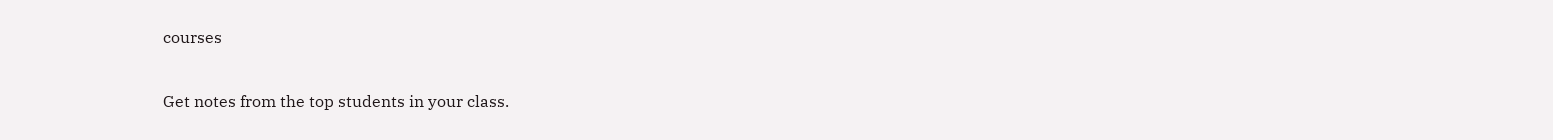courses

Get notes from the top students in your class.